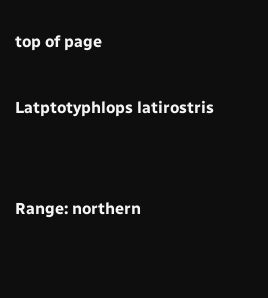top of page

Latptotyphlops latirostris


Range: northern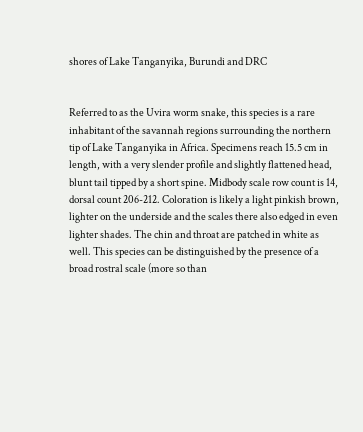shores of Lake Tanganyika, Burundi and DRC


Referred to as the Uvira worm snake, this species is a rare inhabitant of the savannah regions surrounding the northern tip of Lake Tanganyika in Africa. Specimens reach 15.5 cm in length, with a very slender profile and slightly flattened head, blunt tail tipped by a short spine. Midbody scale row count is 14, dorsal count 206-212. Coloration is likely a light pinkish brown, lighter on the underside and the scales there also edged in even lighter shades. The chin and throat are patched in white as well. This species can be distinguished by the presence of a broad rostral scale (more so than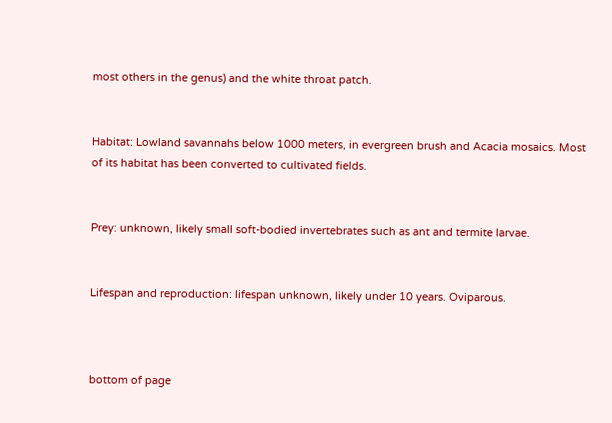most others in the genus) and the white throat patch.


Habitat: Lowland savannahs below 1000 meters, in evergreen brush and Acacia mosaics. Most of its habitat has been converted to cultivated fields.


Prey: unknown, likely small soft-bodied invertebrates such as ant and termite larvae.


Lifespan and reproduction: lifespan unknown, likely under 10 years. Oviparous.



bottom of page